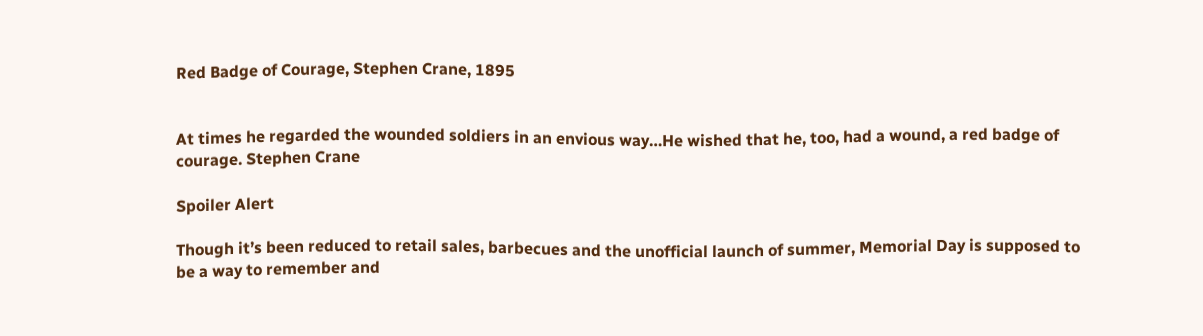Red Badge of Courage, Stephen Crane, 1895


At times he regarded the wounded soldiers in an envious way…He wished that he, too, had a wound, a red badge of courage. Stephen Crane

Spoiler Alert

Though it’s been reduced to retail sales, barbecues and the unofficial launch of summer, Memorial Day is supposed to be a way to remember and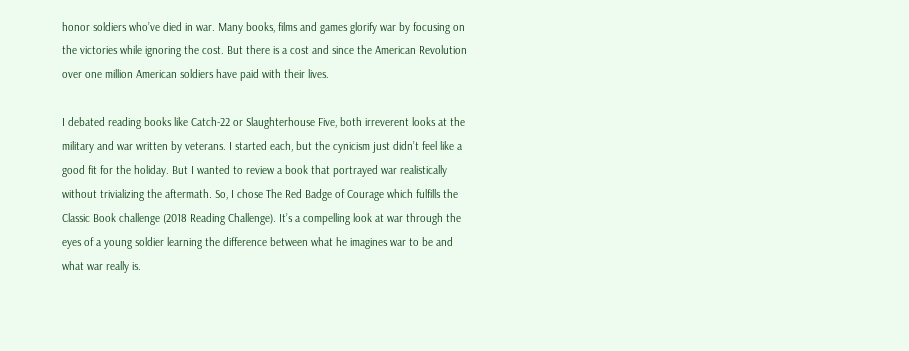honor soldiers who’ve died in war. Many books, films and games glorify war by focusing on the victories while ignoring the cost. But there is a cost and since the American Revolution over one million American soldiers have paid with their lives.

I debated reading books like Catch-22 or Slaughterhouse Five, both irreverent looks at the military and war written by veterans. I started each, but the cynicism just didn’t feel like a good fit for the holiday. But I wanted to review a book that portrayed war realistically without trivializing the aftermath. So, I chose The Red Badge of Courage which fulfills the Classic Book challenge (2018 Reading Challenge). It’s a compelling look at war through the eyes of a young soldier learning the difference between what he imagines war to be and what war really is.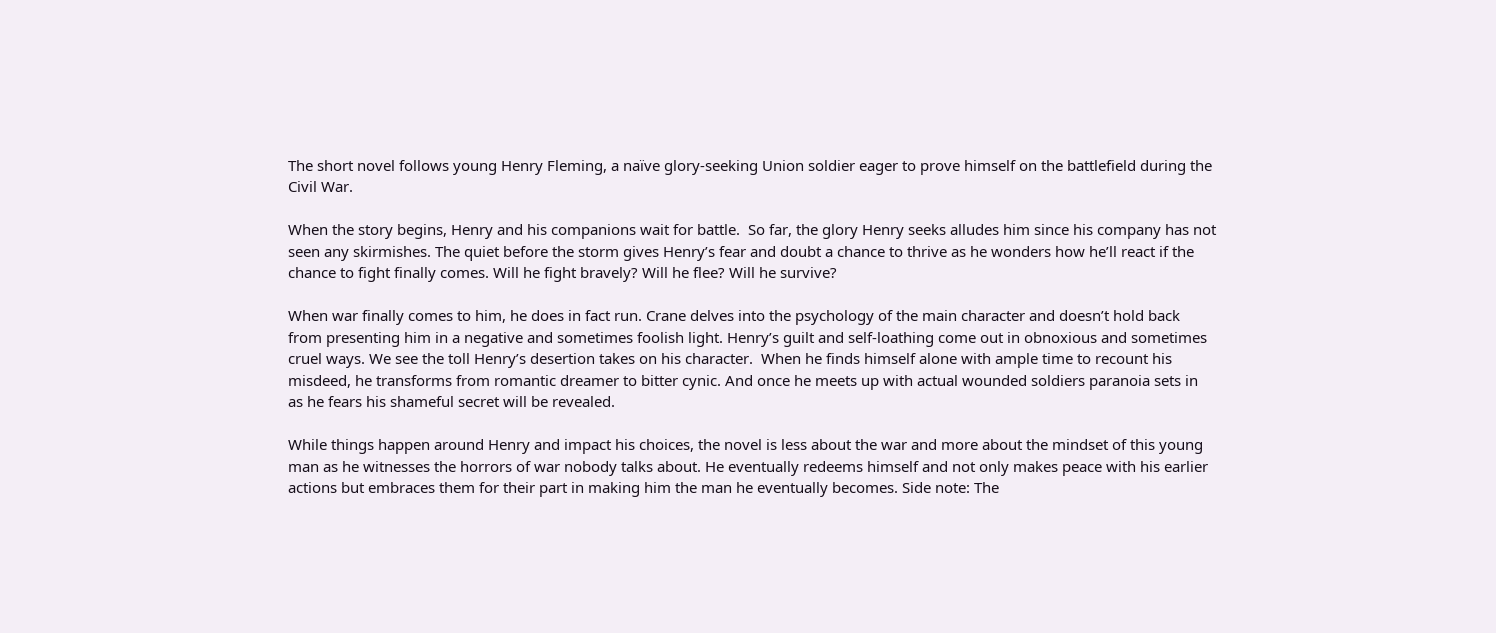The short novel follows young Henry Fleming, a naïve glory-seeking Union soldier eager to prove himself on the battlefield during the Civil War.

When the story begins, Henry and his companions wait for battle.  So far, the glory Henry seeks alludes him since his company has not seen any skirmishes. The quiet before the storm gives Henry’s fear and doubt a chance to thrive as he wonders how he’ll react if the chance to fight finally comes. Will he fight bravely? Will he flee? Will he survive?

When war finally comes to him, he does in fact run. Crane delves into the psychology of the main character and doesn’t hold back from presenting him in a negative and sometimes foolish light. Henry’s guilt and self-loathing come out in obnoxious and sometimes cruel ways. We see the toll Henry’s desertion takes on his character.  When he finds himself alone with ample time to recount his misdeed, he transforms from romantic dreamer to bitter cynic. And once he meets up with actual wounded soldiers paranoia sets in as he fears his shameful secret will be revealed.

While things happen around Henry and impact his choices, the novel is less about the war and more about the mindset of this young man as he witnesses the horrors of war nobody talks about. He eventually redeems himself and not only makes peace with his earlier actions but embraces them for their part in making him the man he eventually becomes. Side note: The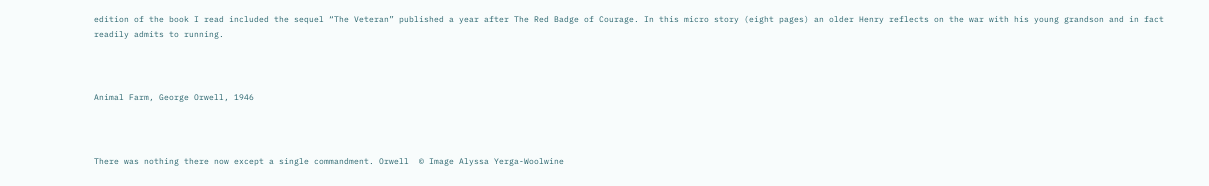edition of the book I read included the sequel “The Veteran” published a year after The Red Badge of Courage. In this micro story (eight pages) an older Henry reflects on the war with his young grandson and in fact readily admits to running.



Animal Farm, George Orwell, 1946



There was nothing there now except a single commandment. Orwell  © Image Alyssa Yerga-Woolwine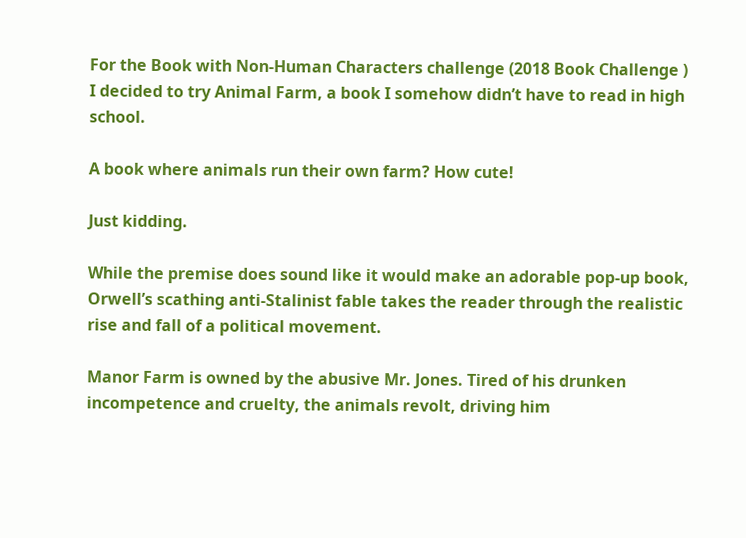For the Book with Non-Human Characters challenge (2018 Book Challenge ) I decided to try Animal Farm, a book I somehow didn’t have to read in high school.

A book where animals run their own farm? How cute!

Just kidding.

While the premise does sound like it would make an adorable pop-up book, Orwell’s scathing anti-Stalinist fable takes the reader through the realistic rise and fall of a political movement.

Manor Farm is owned by the abusive Mr. Jones. Tired of his drunken incompetence and cruelty, the animals revolt, driving him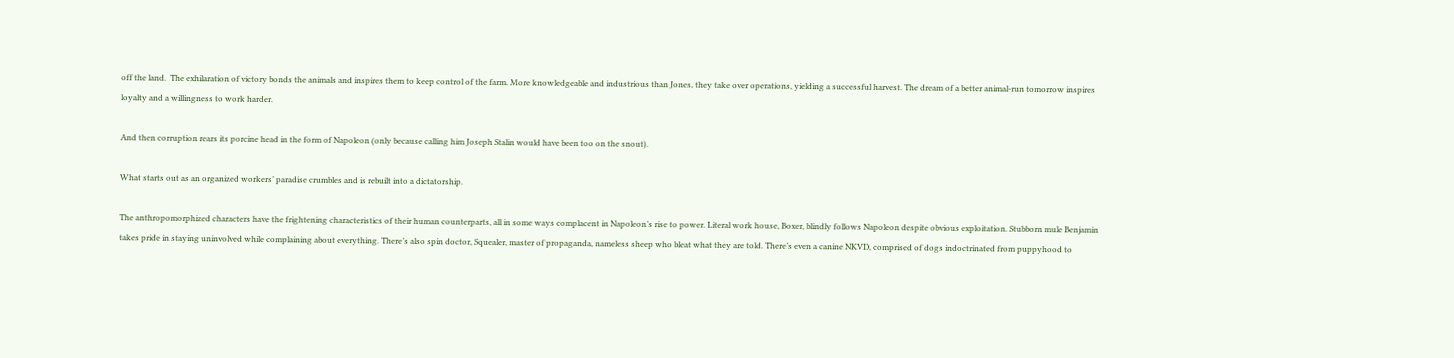off the land.  The exhilaration of victory bonds the animals and inspires them to keep control of the farm. More knowledgeable and industrious than Jones, they take over operations, yielding a successful harvest. The dream of a better animal-run tomorrow inspires loyalty and a willingness to work harder.

And then corruption rears its porcine head in the form of Napoleon (only because calling him Joseph Stalin would have been too on the snout).

What starts out as an organized workers’ paradise crumbles and is rebuilt into a dictatorship.

The anthropomorphized characters have the frightening characteristics of their human counterparts, all in some ways complacent in Napoleon’s rise to power. Literal work house, Boxer, blindly follows Napoleon despite obvious exploitation. Stubborn mule Benjamin takes pride in staying uninvolved while complaining about everything. There’s also spin doctor, Squealer, master of propaganda, nameless sheep who bleat what they are told. There’s even a canine NKVD, comprised of dogs indoctrinated from puppyhood to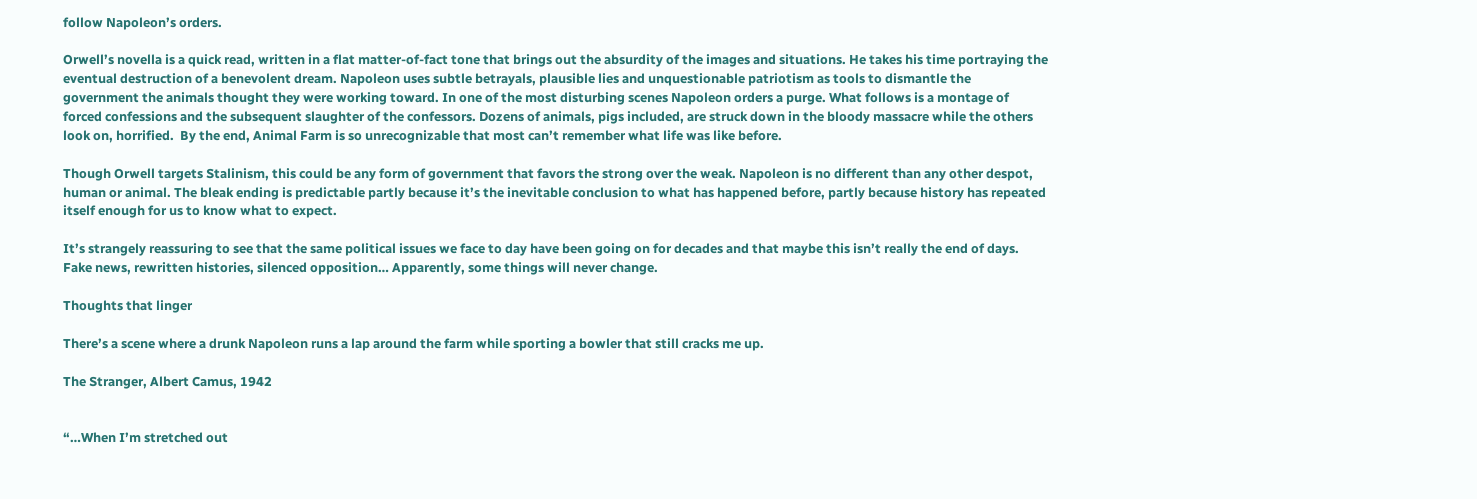follow Napoleon’s orders.

Orwell’s novella is a quick read, written in a flat matter-of-fact tone that brings out the absurdity of the images and situations. He takes his time portraying the eventual destruction of a benevolent dream. Napoleon uses subtle betrayals, plausible lies and unquestionable patriotism as tools to dismantle the government the animals thought they were working toward. In one of the most disturbing scenes Napoleon orders a purge. What follows is a montage of forced confessions and the subsequent slaughter of the confessors. Dozens of animals, pigs included, are struck down in the bloody massacre while the others look on, horrified.  By the end, Animal Farm is so unrecognizable that most can’t remember what life was like before.

Though Orwell targets Stalinism, this could be any form of government that favors the strong over the weak. Napoleon is no different than any other despot, human or animal. The bleak ending is predictable partly because it’s the inevitable conclusion to what has happened before, partly because history has repeated itself enough for us to know what to expect.

It’s strangely reassuring to see that the same political issues we face to day have been going on for decades and that maybe this isn’t really the end of days. Fake news, rewritten histories, silenced opposition… Apparently, some things will never change.

Thoughts that linger

There’s a scene where a drunk Napoleon runs a lap around the farm while sporting a bowler that still cracks me up.

The Stranger, Albert Camus, 1942


“…When I’m stretched out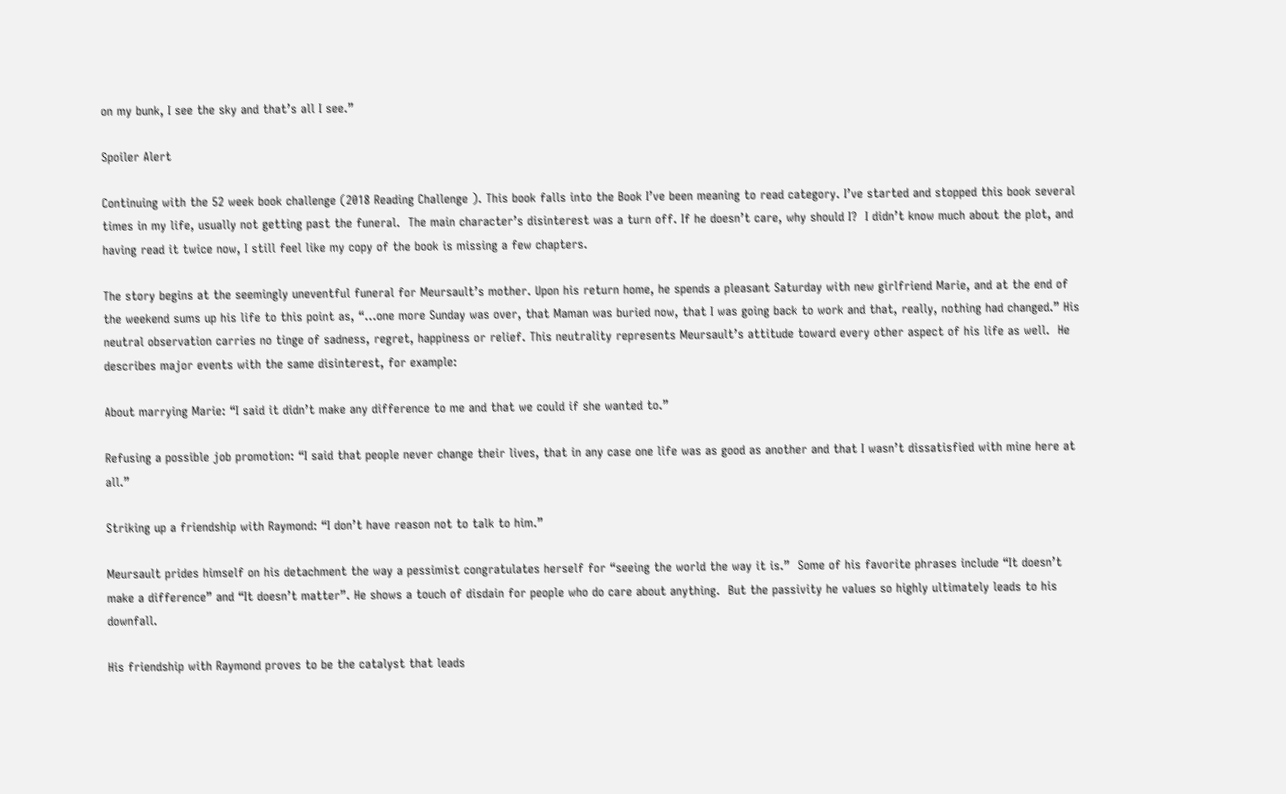on my bunk, I see the sky and that’s all I see.”

Spoiler Alert

Continuing with the 52 week book challenge (2018 Reading Challenge ). This book falls into the Book I’ve been meaning to read category. I’ve started and stopped this book several times in my life, usually not getting past the funeral.  The main character’s disinterest was a turn off. If he doesn’t care, why should I?  I didn’t know much about the plot, and having read it twice now, I still feel like my copy of the book is missing a few chapters.

The story begins at the seemingly uneventful funeral for Meursault’s mother. Upon his return home, he spends a pleasant Saturday with new girlfriend Marie, and at the end of the weekend sums up his life to this point as, “…one more Sunday was over, that Maman was buried now, that I was going back to work and that, really, nothing had changed.” His neutral observation carries no tinge of sadness, regret, happiness or relief. This neutrality represents Meursault’s attitude toward every other aspect of his life as well.  He describes major events with the same disinterest, for example:

About marrying Marie: “I said it didn’t make any difference to me and that we could if she wanted to.”

Refusing a possible job promotion: “I said that people never change their lives, that in any case one life was as good as another and that I wasn’t dissatisfied with mine here at all.”

Striking up a friendship with Raymond: “I don’t have reason not to talk to him.”

Meursault prides himself on his detachment the way a pessimist congratulates herself for “seeing the world the way it is.”  Some of his favorite phrases include “It doesn’t make a difference” and “It doesn’t matter”. He shows a touch of disdain for people who do care about anything.  But the passivity he values so highly ultimately leads to his downfall.

His friendship with Raymond proves to be the catalyst that leads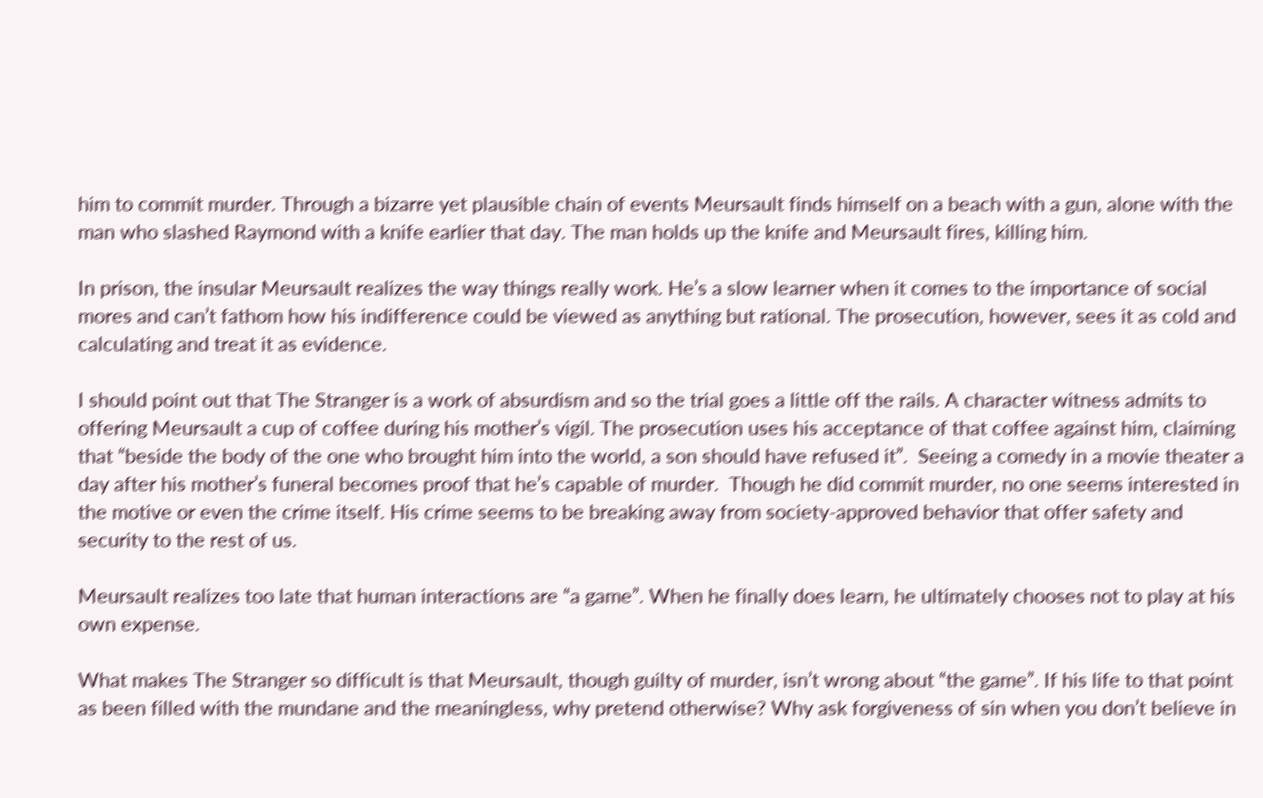him to commit murder. Through a bizarre yet plausible chain of events Meursault finds himself on a beach with a gun, alone with the man who slashed Raymond with a knife earlier that day. The man holds up the knife and Meursault fires, killing him.

In prison, the insular Meursault realizes the way things really work. He’s a slow learner when it comes to the importance of social mores and can’t fathom how his indifference could be viewed as anything but rational. The prosecution, however, sees it as cold and calculating and treat it as evidence.

I should point out that The Stranger is a work of absurdism and so the trial goes a little off the rails. A character witness admits to offering Meursault a cup of coffee during his mother’s vigil. The prosecution uses his acceptance of that coffee against him, claiming that “beside the body of the one who brought him into the world, a son should have refused it”.  Seeing a comedy in a movie theater a day after his mother’s funeral becomes proof that he’s capable of murder.  Though he did commit murder, no one seems interested in the motive or even the crime itself. His crime seems to be breaking away from society-approved behavior that offer safety and security to the rest of us.

Meursault realizes too late that human interactions are “a game”. When he finally does learn, he ultimately chooses not to play at his own expense.

What makes The Stranger so difficult is that Meursault, though guilty of murder, isn’t wrong about “the game”. If his life to that point as been filled with the mundane and the meaningless, why pretend otherwise? Why ask forgiveness of sin when you don’t believe in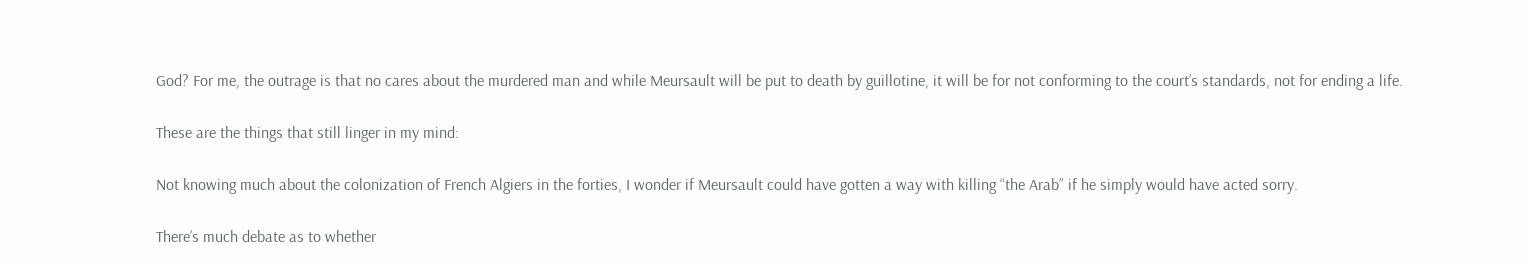God? For me, the outrage is that no cares about the murdered man and while Meursault will be put to death by guillotine, it will be for not conforming to the court’s standards, not for ending a life.

These are the things that still linger in my mind:

Not knowing much about the colonization of French Algiers in the forties, I wonder if Meursault could have gotten a way with killing “the Arab” if he simply would have acted sorry.

There’s much debate as to whether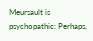Meursault is psychopathic: Perhaps,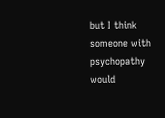but I think someone with psychopathy would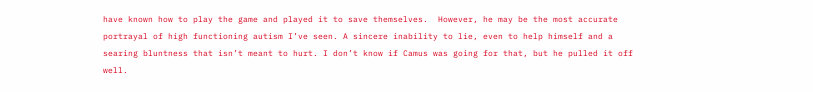have known how to play the game and played it to save themselves.  However, he may be the most accurate portrayal of high functioning autism I’ve seen. A sincere inability to lie, even to help himself and a searing bluntness that isn’t meant to hurt. I don’t know if Camus was going for that, but he pulled it off well.